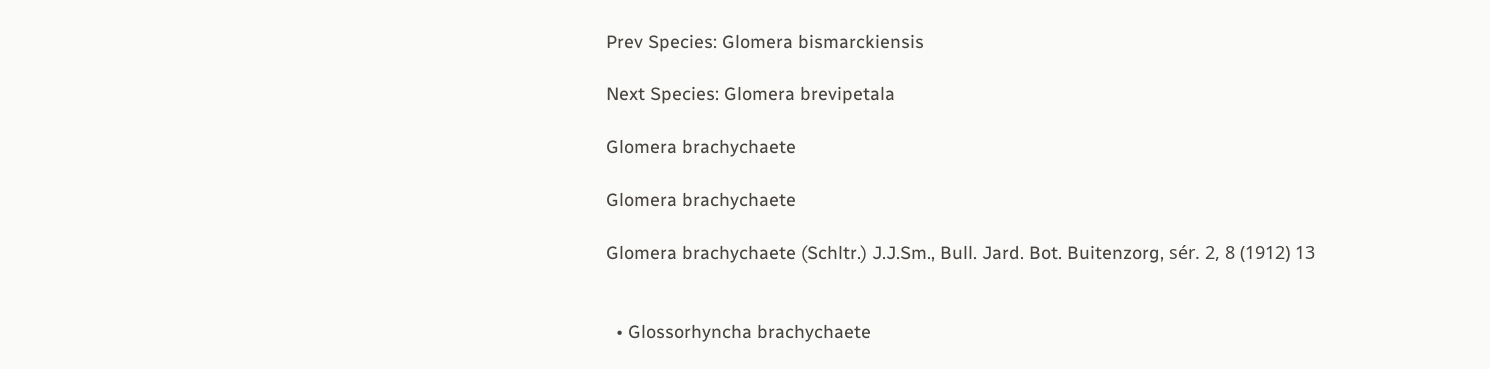Prev Species: Glomera bismarckiensis

Next Species: Glomera brevipetala

Glomera brachychaete

Glomera brachychaete

Glomera brachychaete (Schltr.) J.J.Sm., Bull. Jard. Bot. Buitenzorg, sér. 2, 8 (1912) 13


  • Glossorhyncha brachychaete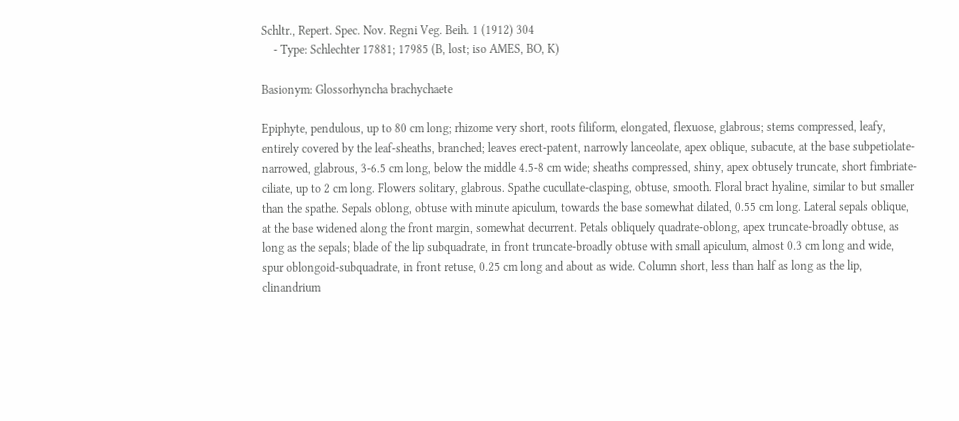Schltr., Repert. Spec. Nov. Regni Veg. Beih. 1 (1912) 304
    - Type: Schlechter 17881; 17985 (B, lost; iso AMES, BO, K)

Basionym: Glossorhyncha brachychaete

Epiphyte, pendulous, up to 80 cm long; rhizome very short, roots filiform, elongated, flexuose, glabrous; stems compressed, leafy, entirely covered by the leaf-sheaths, branched; leaves erect-patent, narrowly lanceolate, apex oblique, subacute, at the base subpetiolate-narrowed, glabrous, 3-6.5 cm long, below the middle 4.5-8 cm wide; sheaths compressed, shiny, apex obtusely truncate, short fimbriate-ciliate, up to 2 cm long. Flowers solitary, glabrous. Spathe cucullate-clasping, obtuse, smooth. Floral bract hyaline, similar to but smaller than the spathe. Sepals oblong, obtuse with minute apiculum, towards the base somewhat dilated, 0.55 cm long. Lateral sepals oblique, at the base widened along the front margin, somewhat decurrent. Petals obliquely quadrate-oblong, apex truncate-broadly obtuse, as long as the sepals; blade of the lip subquadrate, in front truncate-broadly obtuse with small apiculum, almost 0.3 cm long and wide, spur oblongoid-subquadrate, in front retuse, 0.25 cm long and about as wide. Column short, less than half as long as the lip, clinandrium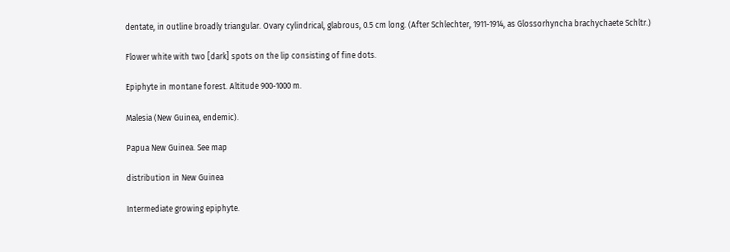dentate, in outline broadly triangular. Ovary cylindrical, glabrous, 0.5 cm long. (After Schlechter, 1911-1914, as Glossorhyncha brachychaete Schltr.)

Flower white with two [dark] spots on the lip consisting of fine dots.

Epiphyte in montane forest. Altitude 900-1000 m.

Malesia (New Guinea, endemic).

Papua New Guinea. See map

distribution in New Guinea

Intermediate growing epiphyte.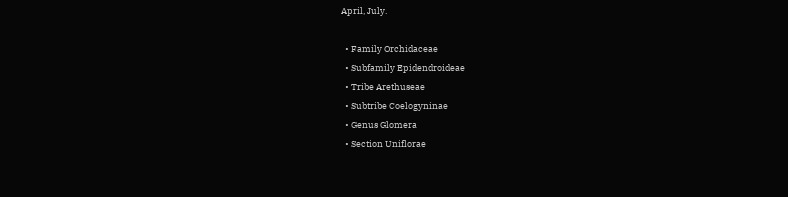April, July.

  • Family Orchidaceae
  • Subfamily Epidendroideae
  • Tribe Arethuseae
  • Subtribe Coelogyninae
  • Genus Glomera
  • Section Uniflorae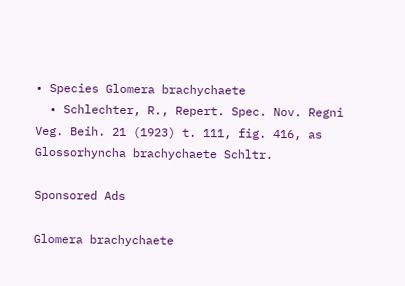• Species Glomera brachychaete
  • Schlechter, R., Repert. Spec. Nov. Regni Veg. Beih. 21 (1923) t. 111, fig. 416, as Glossorhyncha brachychaete Schltr.

Sponsored Ads

Glomera brachychaete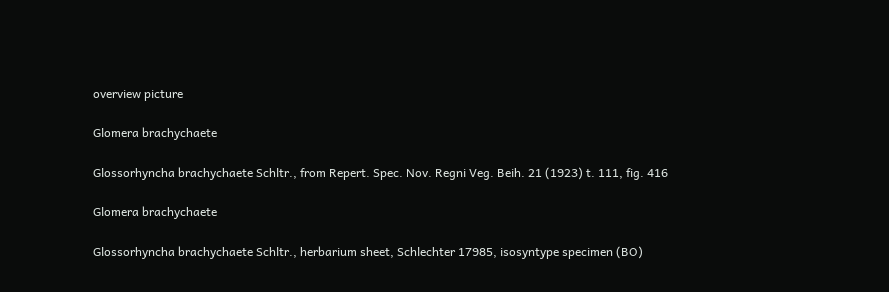overview picture

Glomera brachychaete

Glossorhyncha brachychaete Schltr., from Repert. Spec. Nov. Regni Veg. Beih. 21 (1923) t. 111, fig. 416

Glomera brachychaete

Glossorhyncha brachychaete Schltr., herbarium sheet, Schlechter 17985, isosyntype specimen (BO)